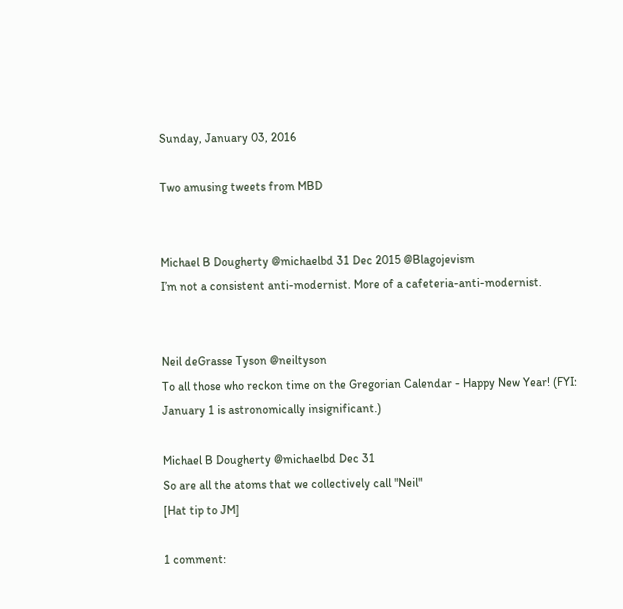Sunday, January 03, 2016

Two amusing tweets from MBD


Michael B Dougherty @michaelbd 31 Dec 2015 @Blagojevism
I’m not a consistent anti-modernist. More of a cafeteria-anti-modernist.


Neil deGrasse Tyson @neiltyson
To all those who reckon time on the Gregorian Calendar - Happy New Year! (FYI: January 1 is astronomically insignificant.)

Michael B Dougherty @michaelbd Dec 31
So are all the atoms that we collectively call "Neil"
[Hat tip to JM]

1 comment: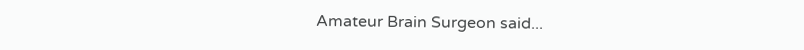Amateur Brain Surgeon said...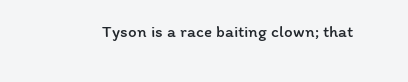Tyson is a race baiting clown; that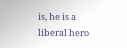is, he is a liberal hero